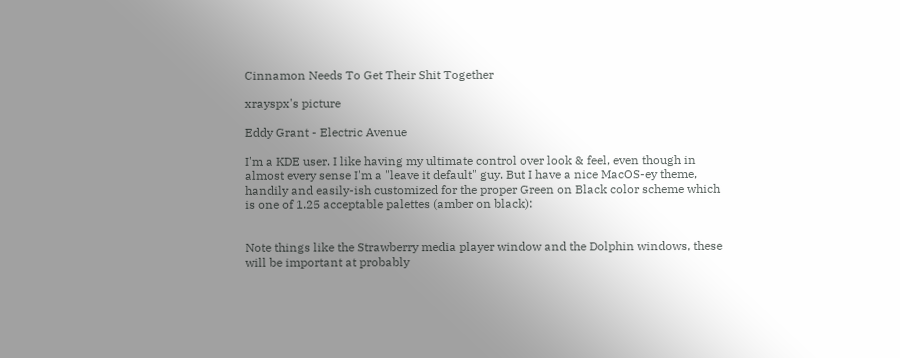Cinnamon Needs To Get Their Shit Together

xrayspx's picture

Eddy Grant - Electric Avenue

I'm a KDE user. I like having my ultimate control over look & feel, even though in almost every sense I'm a "leave it default" guy. But I have a nice MacOS-ey theme, handily and easily-ish customized for the proper Green on Black color scheme which is one of 1.25 acceptable palettes (amber on black):


Note things like the Strawberry media player window and the Dolphin windows, these will be important at probably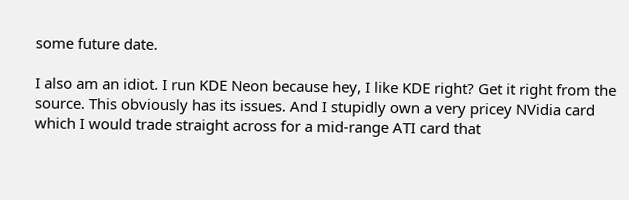some future date.

I also am an idiot. I run KDE Neon because hey, I like KDE right? Get it right from the source. This obviously has its issues. And I stupidly own a very pricey NVidia card which I would trade straight across for a mid-range ATI card that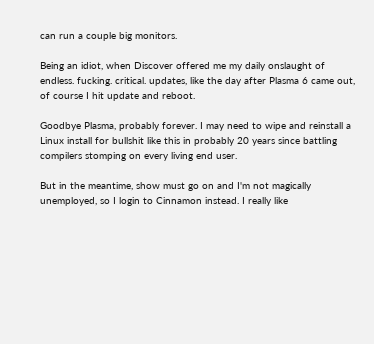can run a couple big monitors.

Being an idiot, when Discover offered me my daily onslaught of endless. fucking. critical. updates, like the day after Plasma 6 came out, of course I hit update and reboot.

Goodbye Plasma, probably forever. I may need to wipe and reinstall a Linux install for bullshit like this in probably 20 years since battling compilers stomping on every living end user.

But in the meantime, show must go on and I'm not magically unemployed, so I login to Cinnamon instead. I really like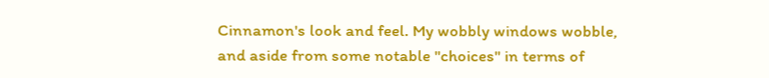Cinnamon's look and feel. My wobbly windows wobble, and aside from some notable "choices" in terms of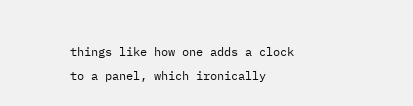things like how one adds a clock to a panel, which ironically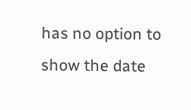has no option to show the date